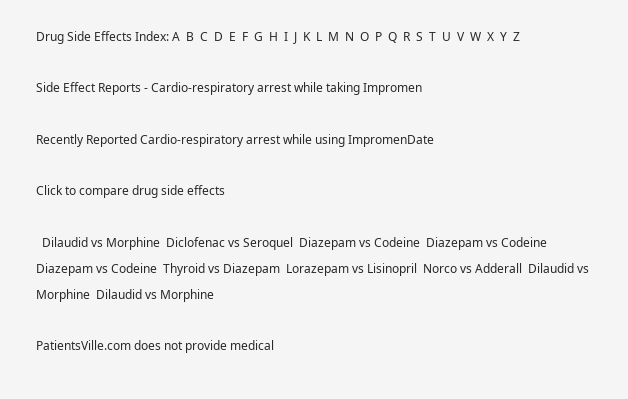Drug Side Effects Index: A  B  C  D  E  F  G  H  I  J  K  L  M  N  O  P  Q  R  S  T  U  V  W  X  Y  Z

Side Effect Reports - Cardio-respiratory arrest while taking Impromen

Recently Reported Cardio-respiratory arrest while using ImpromenDate

Click to compare drug side effects

  Dilaudid vs Morphine  Diclofenac vs Seroquel  Diazepam vs Codeine  Diazepam vs Codeine  Diazepam vs Codeine  Thyroid vs Diazepam  Lorazepam vs Lisinopril  Norco vs Adderall  Dilaudid vs Morphine  Dilaudid vs Morphine

PatientsVille.com does not provide medical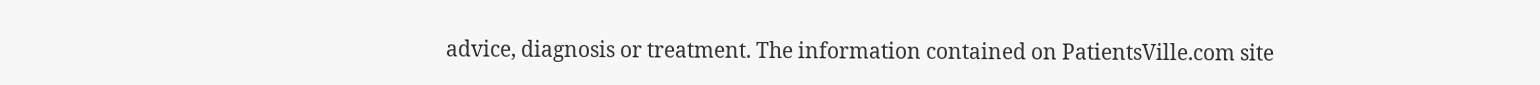advice, diagnosis or treatment. The information contained on PatientsVille.com site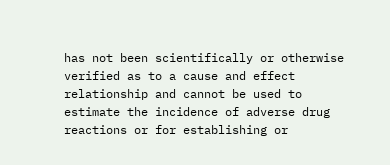has not been scientifically or otherwise verified as to a cause and effect relationship and cannot be used to estimate the incidence of adverse drug reactions or for establishing or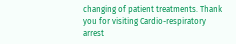changing of patient treatments. Thank you for visiting Cardio-respiratory arrest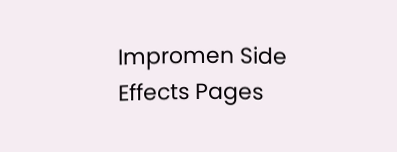Impromen Side Effects Pages